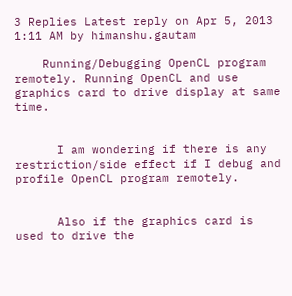3 Replies Latest reply on Apr 5, 2013 1:11 AM by himanshu.gautam

    Running/Debugging OpenCL program remotely. Running OpenCL and use graphics card to drive display at same time.


      I am wondering if there is any restriction/side effect if I debug and profile OpenCL program remotely.


      Also if the graphics card is used to drive the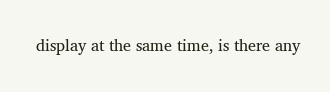display at the same time, is there any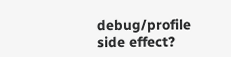debug/profile side effect?